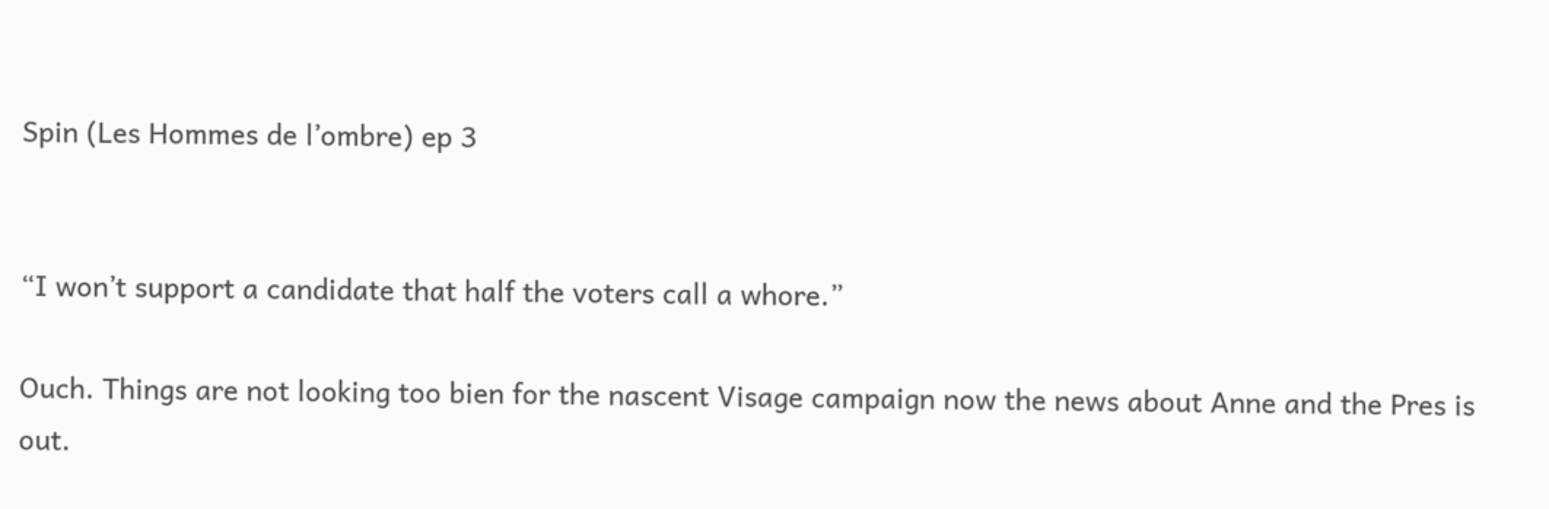Spin (Les Hommes de l’ombre) ep 3


“I won’t support a candidate that half the voters call a whore.”

Ouch. Things are not looking too bien for the nascent Visage campaign now the news about Anne and the Pres is out.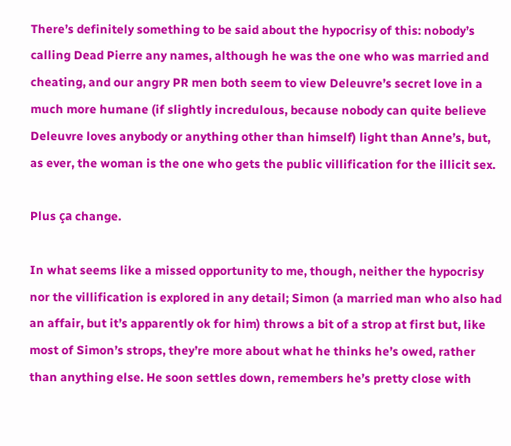There’s definitely something to be said about the hypocrisy of this: nobody’s calling Dead Pierre any names, although he was the one who was married and cheating, and our angry PR men both seem to view Deleuvre’s secret love in a much more humane (if slightly incredulous, because nobody can quite believe Deleuvre loves anybody or anything other than himself) light than Anne’s, but, as ever, the woman is the one who gets the public villification for the illicit sex.

Plus ça change.

In what seems like a missed opportunity to me, though, neither the hypocrisy nor the villification is explored in any detail; Simon (a married man who also had an affair, but it’s apparently ok for him) throws a bit of a strop at first but, like most of Simon’s strops, they’re more about what he thinks he’s owed, rather than anything else. He soon settles down, remembers he’s pretty close with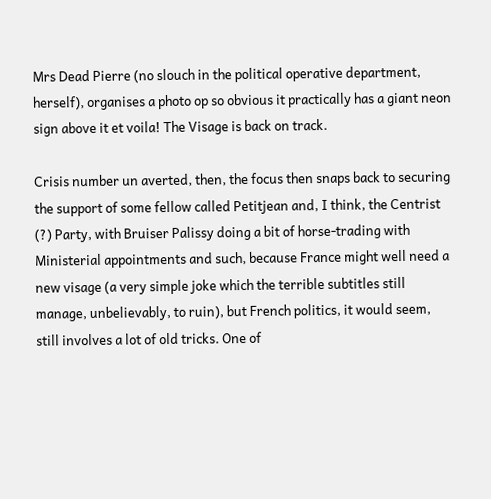Mrs Dead Pierre (no slouch in the political operative department, herself), organises a photo op so obvious it practically has a giant neon sign above it et voila! The Visage is back on track.

Crisis number un averted, then, the focus then snaps back to securing the support of some fellow called Petitjean and, I think, the Centrist (?) Party, with Bruiser Palissy doing a bit of horse-trading with Ministerial appointments and such, because France might well need a new visage (a very simple joke which the terrible subtitles still manage, unbelievably, to ruin), but French politics, it would seem, still involves a lot of old tricks. One of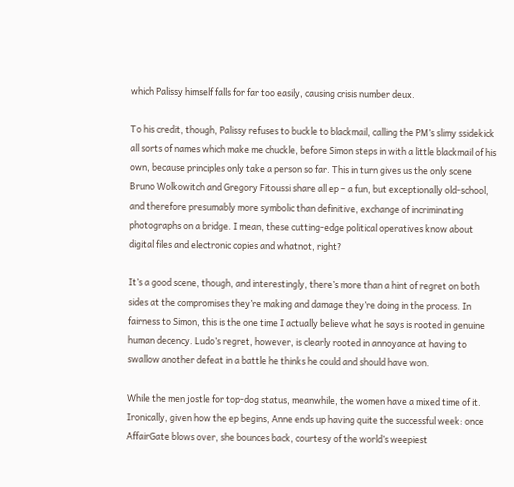which Palissy himself falls for far too easily, causing crisis number deux.

To his credit, though, Palissy refuses to buckle to blackmail, calling the PM’s slimy ssidekick all sorts of names which make me chuckle, before Simon steps in with a little blackmail of his own, because principles only take a person so far. This in turn gives us the only scene Bruno Wolkowitch and Gregory Fitoussi share all ep – a fun, but exceptionally old-school, and therefore presumably more symbolic than definitive, exchange of incriminating photographs on a bridge. I mean, these cutting-edge political operatives know about digital files and electronic copies and whatnot, right?

It’s a good scene, though, and interestingly, there’s more than a hint of regret on both sides at the compromises they’re making and damage they’re doing in the process. In fairness to Simon, this is the one time I actually believe what he says is rooted in genuine human decency. Ludo’s regret, however, is clearly rooted in annoyance at having to swallow another defeat in a battle he thinks he could and should have won.

While the men jostle for top-dog status, meanwhile, the women have a mixed time of it. Ironically, given how the ep begins, Anne ends up having quite the successful week: once AffairGate blows over, she bounces back, courtesy of the world’s weepiest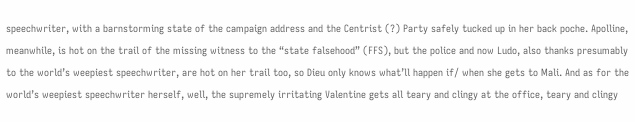speechwriter, with a barnstorming state of the campaign address and the Centrist (?) Party safely tucked up in her back poche. Apolline, meanwhile, is hot on the trail of the missing witness to the “state falsehood” (FFS), but the police and now Ludo, also thanks presumably to the world’s weepiest speechwriter, are hot on her trail too, so Dieu only knows what’ll happen if/ when she gets to Mali. And as for the world’s weepiest speechwriter herself, well, the supremely irritating Valentine gets all teary and clingy at the office, teary and clingy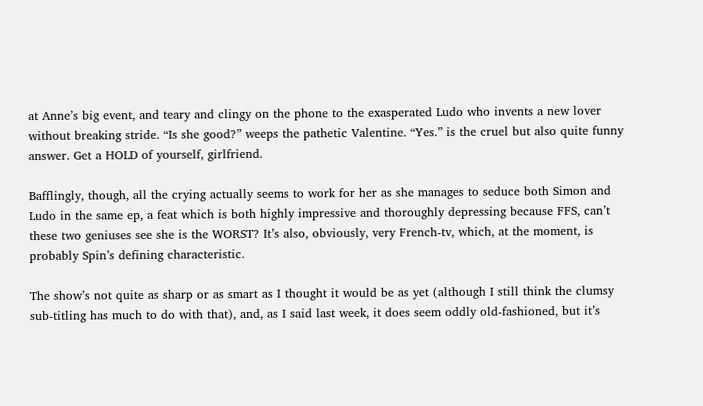at Anne’s big event, and teary and clingy on the phone to the exasperated Ludo who invents a new lover without breaking stride. “Is she good?” weeps the pathetic Valentine. “Yes.” is the cruel but also quite funny answer. Get a HOLD of yourself, girlfriend.

Bafflingly, though, all the crying actually seems to work for her as she manages to seduce both Simon and Ludo in the same ep, a feat which is both highly impressive and thoroughly depressing because FFS, can’t these two geniuses see she is the WORST? It’s also, obviously, very French-tv, which, at the moment, is probably Spin’s defining characteristic.

The show’s not quite as sharp or as smart as I thought it would be as yet (although I still think the clumsy sub-titling has much to do with that), and, as I said last week, it does seem oddly old-fashioned, but it’s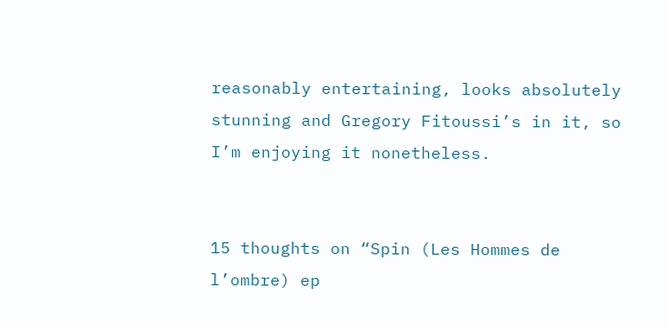reasonably entertaining, looks absolutely stunning and Gregory Fitoussi’s in it, so I’m enjoying it nonetheless.


15 thoughts on “Spin (Les Hommes de l’ombre) ep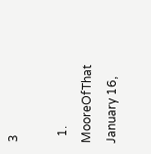3

  1. MooreOfThat January 16,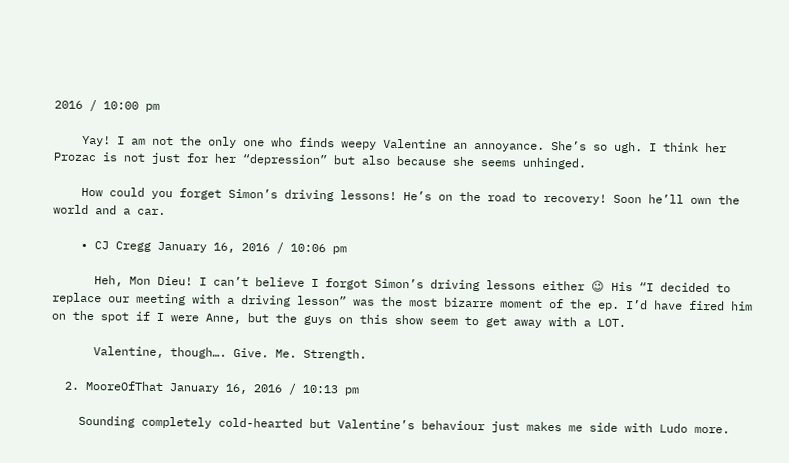2016 / 10:00 pm

    Yay! I am not the only one who finds weepy Valentine an annoyance. She’s so ugh. I think her Prozac is not just for her “depression” but also because she seems unhinged.

    How could you forget Simon’s driving lessons! He’s on the road to recovery! Soon he’ll own the world and a car.

    • CJ Cregg January 16, 2016 / 10:06 pm

      Heh, Mon Dieu! I can’t believe I forgot Simon’s driving lessons either 😉 His “I decided to replace our meeting with a driving lesson” was the most bizarre moment of the ep. I’d have fired him on the spot if I were Anne, but the guys on this show seem to get away with a LOT.

      Valentine, though…. Give. Me. Strength.

  2. MooreOfThat January 16, 2016 / 10:13 pm

    Sounding completely cold-hearted but Valentine’s behaviour just makes me side with Ludo more.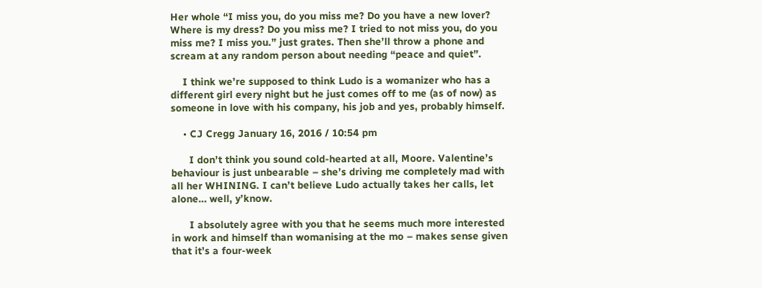Her whole “I miss you, do you miss me? Do you have a new lover? Where is my dress? Do you miss me? I tried to not miss you, do you miss me? I miss you.” just grates. Then she’ll throw a phone and scream at any random person about needing “peace and quiet”.

    I think we’re supposed to think Ludo is a womanizer who has a different girl every night but he just comes off to me (as of now) as someone in love with his company, his job and yes, probably himself.

    • CJ Cregg January 16, 2016 / 10:54 pm

      I don’t think you sound cold-hearted at all, Moore. Valentine’s behaviour is just unbearable – she’s driving me completely mad with all her WHINING. I can’t believe Ludo actually takes her calls, let alone… well, y’know.

      I absolutely agree with you that he seems much more interested in work and himself than womanising at the mo – makes sense given that it’s a four-week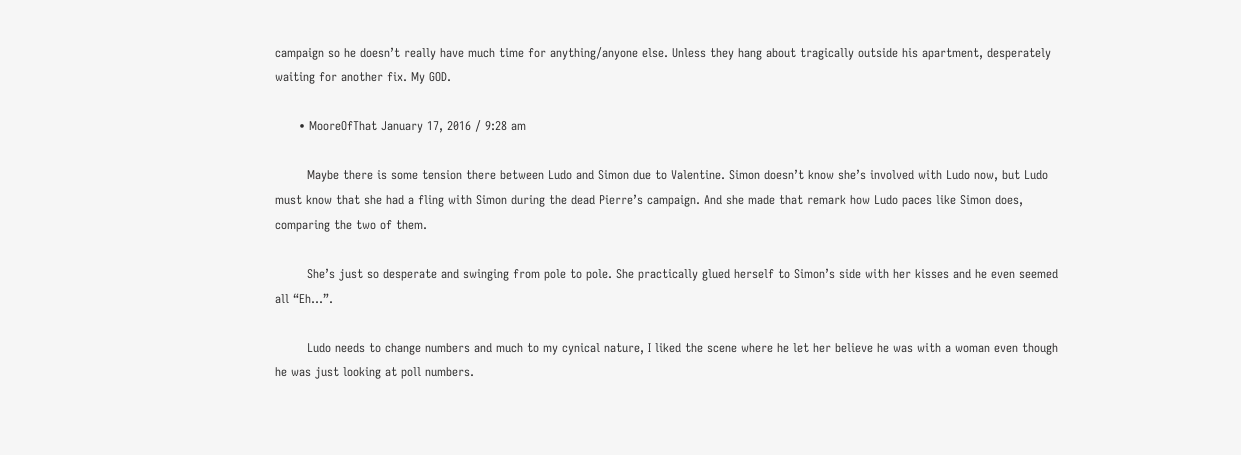campaign so he doesn’t really have much time for anything/anyone else. Unless they hang about tragically outside his apartment, desperately waiting for another fix. My GOD.

      • MooreOfThat January 17, 2016 / 9:28 am

        Maybe there is some tension there between Ludo and Simon due to Valentine. Simon doesn’t know she’s involved with Ludo now, but Ludo must know that she had a fling with Simon during the dead Pierre’s campaign. And she made that remark how Ludo paces like Simon does, comparing the two of them.

        She’s just so desperate and swinging from pole to pole. She practically glued herself to Simon’s side with her kisses and he even seemed all “Eh…”.

        Ludo needs to change numbers and much to my cynical nature, I liked the scene where he let her believe he was with a woman even though he was just looking at poll numbers.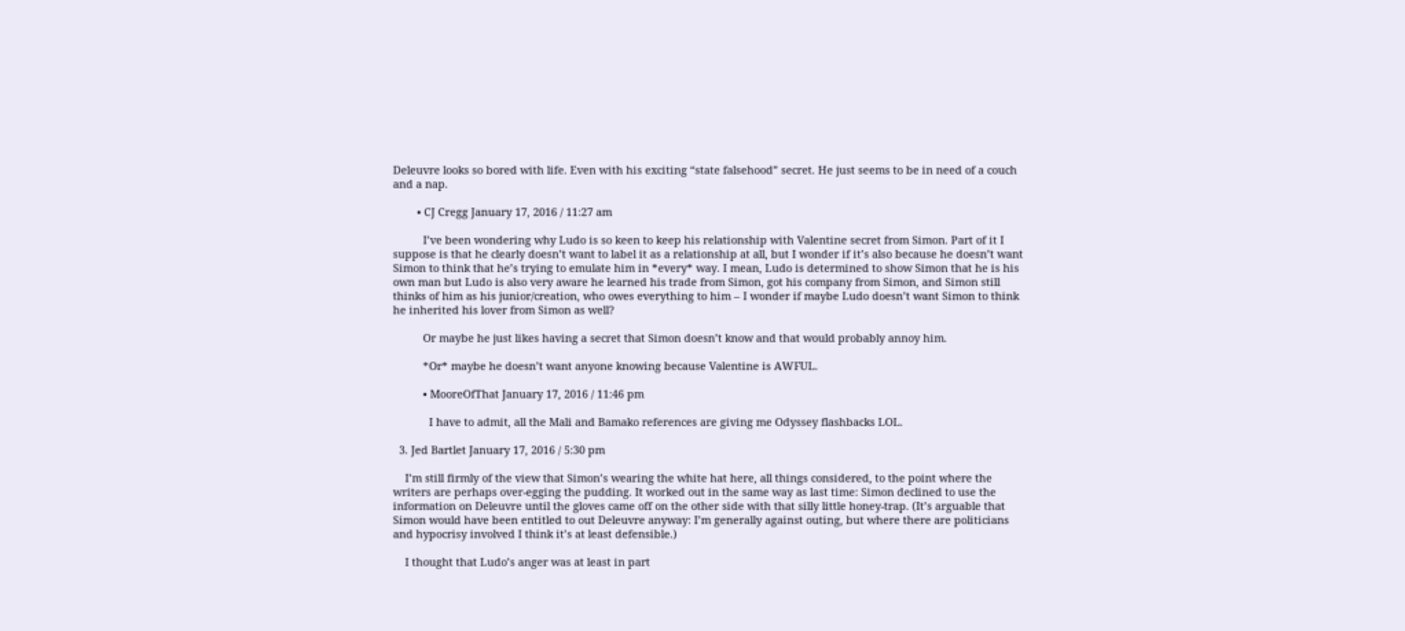Deleuvre looks so bored with life. Even with his exciting “state falsehood” secret. He just seems to be in need of a couch and a nap.

        • CJ Cregg January 17, 2016 / 11:27 am

          I’ve been wondering why Ludo is so keen to keep his relationship with Valentine secret from Simon. Part of it I suppose is that he clearly doesn’t want to label it as a relationship at all, but I wonder if it’s also because he doesn’t want Simon to think that he’s trying to emulate him in *every* way. I mean, Ludo is determined to show Simon that he is his own man but Ludo is also very aware he learned his trade from Simon, got his company from Simon, and Simon still thinks of him as his junior/creation, who owes everything to him – I wonder if maybe Ludo doesn’t want Simon to think he inherited his lover from Simon as well?

          Or maybe he just likes having a secret that Simon doesn’t know and that would probably annoy him.

          *Or* maybe he doesn’t want anyone knowing because Valentine is AWFUL.

          • MooreOfThat January 17, 2016 / 11:46 pm

            I have to admit, all the Mali and Bamako references are giving me Odyssey flashbacks LOL.

  3. Jed Bartlet January 17, 2016 / 5:30 pm

    I’m still firmly of the view that Simon’s wearing the white hat here, all things considered, to the point where the writers are perhaps over-egging the pudding. It worked out in the same way as last time: Simon declined to use the information on Deleuvre until the gloves came off on the other side with that silly little honey-trap. (It’s arguable that Simon would have been entitled to out Deleuvre anyway: I’m generally against outing, but where there are politicians and hypocrisy involved I think it’s at least defensible.)

    I thought that Ludo’s anger was at least in part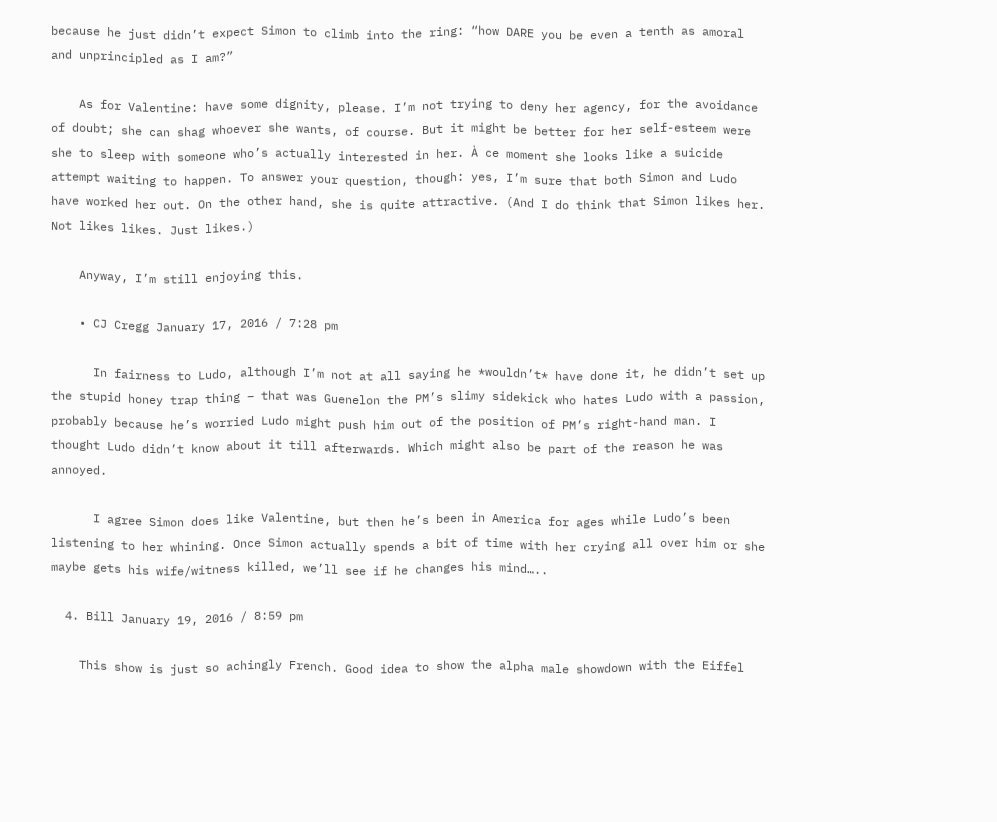because he just didn’t expect Simon to climb into the ring: “how DARE you be even a tenth as amoral and unprincipled as I am?”

    As for Valentine: have some dignity, please. I’m not trying to deny her agency, for the avoidance of doubt; she can shag whoever she wants, of course. But it might be better for her self-esteem were she to sleep with someone who’s actually interested in her. À ce moment she looks like a suicide attempt waiting to happen. To answer your question, though: yes, I’m sure that both Simon and Ludo have worked her out. On the other hand, she is quite attractive. (And I do think that Simon likes her. Not likes likes. Just likes.)

    Anyway, I’m still enjoying this.

    • CJ Cregg January 17, 2016 / 7:28 pm

      In fairness to Ludo, although I’m not at all saying he *wouldn’t* have done it, he didn’t set up the stupid honey trap thing – that was Guenelon the PM’s slimy sidekick who hates Ludo with a passion, probably because he’s worried Ludo might push him out of the position of PM’s right-hand man. I thought Ludo didn’t know about it till afterwards. Which might also be part of the reason he was annoyed.

      I agree Simon does like Valentine, but then he’s been in America for ages while Ludo’s been listening to her whining. Once Simon actually spends a bit of time with her crying all over him or she maybe gets his wife/witness killed, we’ll see if he changes his mind…..

  4. Bill January 19, 2016 / 8:59 pm

    This show is just so achingly French. Good idea to show the alpha male showdown with the Eiffel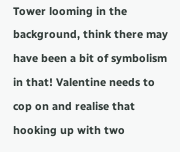Tower looming in the background, think there may have been a bit of symbolism in that! Valentine needs to cop on and realise that hooking up with two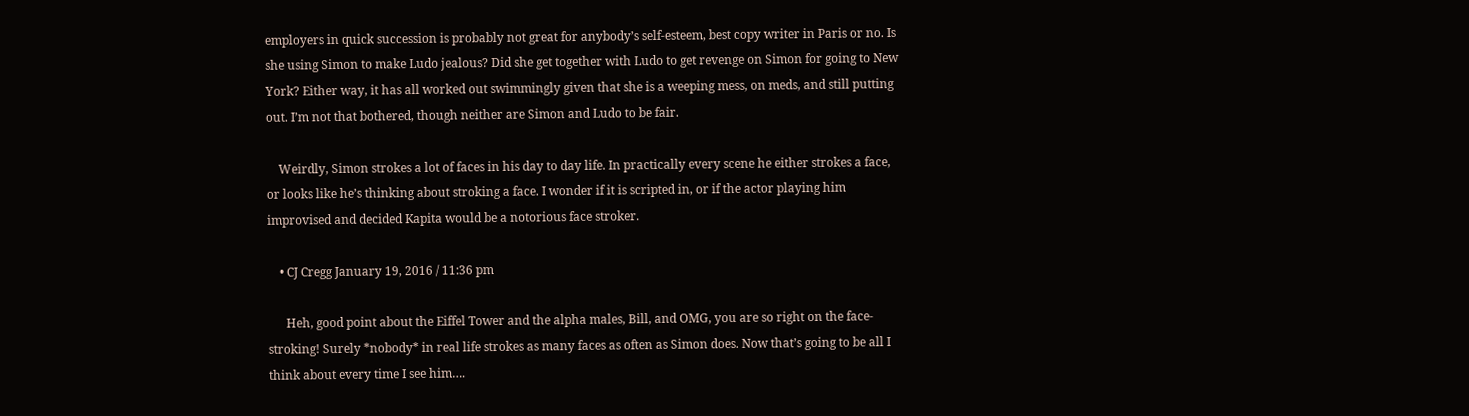employers in quick succession is probably not great for anybody’s self-esteem, best copy writer in Paris or no. Is she using Simon to make Ludo jealous? Did she get together with Ludo to get revenge on Simon for going to New York? Either way, it has all worked out swimmingly given that she is a weeping mess, on meds, and still putting out. I’m not that bothered, though neither are Simon and Ludo to be fair.

    Weirdly, Simon strokes a lot of faces in his day to day life. In practically every scene he either strokes a face, or looks like he’s thinking about stroking a face. I wonder if it is scripted in, or if the actor playing him improvised and decided Kapita would be a notorious face stroker.

    • CJ Cregg January 19, 2016 / 11:36 pm

      Heh, good point about the Eiffel Tower and the alpha males, Bill, and OMG, you are so right on the face-stroking! Surely *nobody* in real life strokes as many faces as often as Simon does. Now that’s going to be all I think about every time I see him….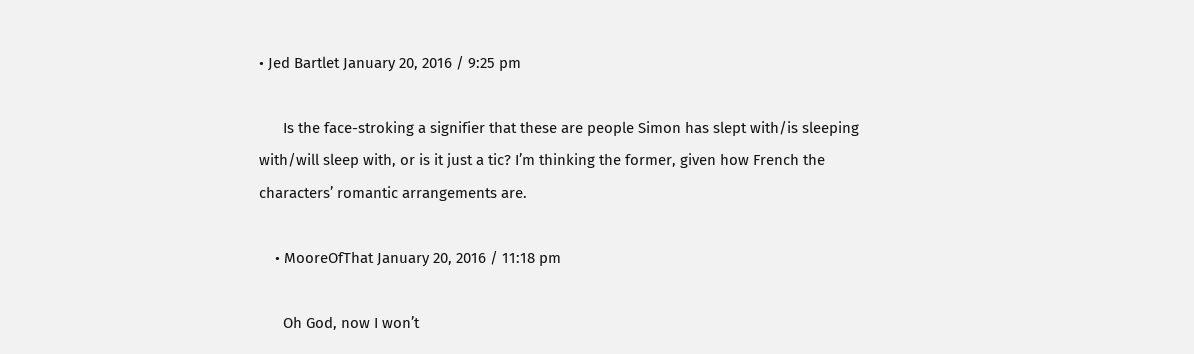• Jed Bartlet January 20, 2016 / 9:25 pm

      Is the face-stroking a signifier that these are people Simon has slept with/is sleeping with/will sleep with, or is it just a tic? I’m thinking the former, given how French the characters’ romantic arrangements are.

    • MooreOfThat January 20, 2016 / 11:18 pm

      Oh God, now I won’t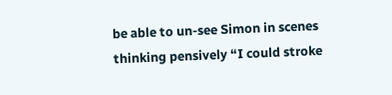be able to un-see Simon in scenes thinking pensively “I could stroke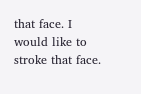that face. I would like to stroke that face.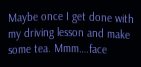Maybe once I get done with my driving lesson and make some tea. Mmm….face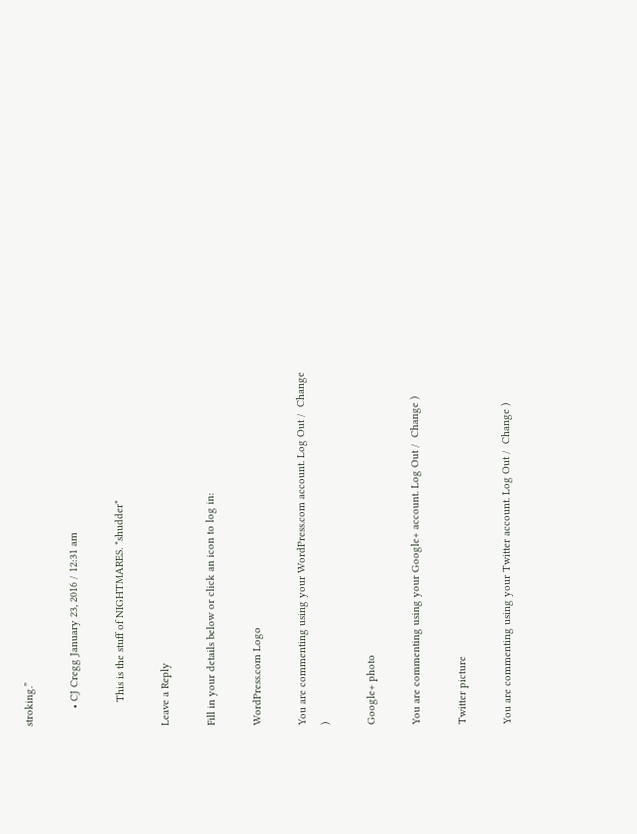stroking.”

      • CJ Cregg January 23, 2016 / 12:31 am

        This is the stuff of NIGHTMARES. *shudder*

Leave a Reply

Fill in your details below or click an icon to log in:

WordPress.com Logo

You are commenting using your WordPress.com account. Log Out /  Change )

Google+ photo

You are commenting using your Google+ account. Log Out /  Change )

Twitter picture

You are commenting using your Twitter account. Log Out /  Change )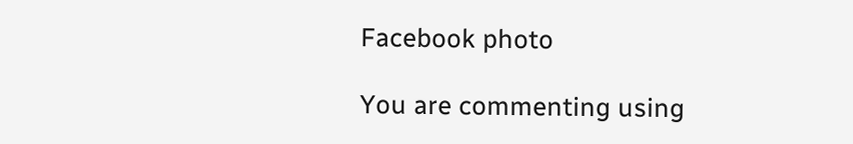Facebook photo

You are commenting using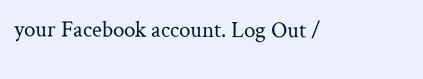your Facebook account. Log Out /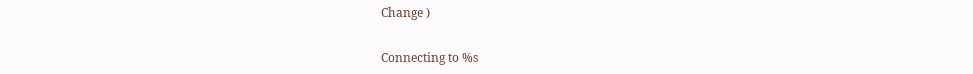Change )


Connecting to %s